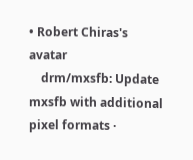• Robert Chiras's avatar
    drm/mxsfb: Update mxsfb with additional pixel formats ·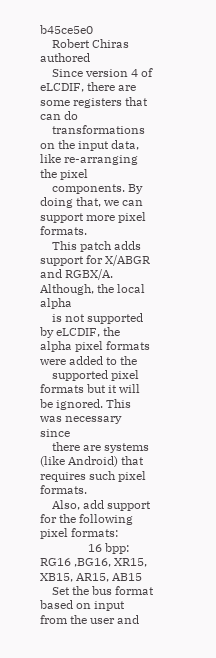b45ce5e0
    Robert Chiras authored
    Since version 4 of eLCDIF, there are some registers that can do
    transformations on the input data, like re-arranging the pixel
    components. By doing that, we can support more pixel formats.
    This patch adds support for X/ABGR and RGBX/A. Although, the local alpha
    is not supported by eLCDIF, the alpha pixel formats were added to the
    supported pixel formats but it will be ignored. This was necessary since
    there are systems (like Android) that requires such pixel formats.
    Also, add support for the following pixel formats:
                16 bpp: RG16 ,BG16, XR15, XB15, AR15, AB15
    Set the bus format based on input from the user and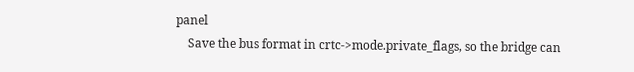panel
    Save the bus format in crtc->mode.private_flags, so the bridge can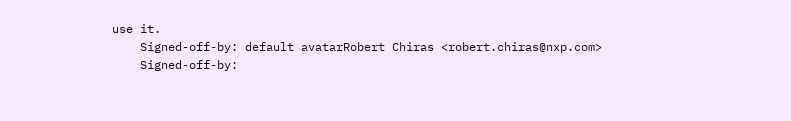use it.
    Signed-off-by: default avatarRobert Chiras <robert.chiras@nxp.com>
    Signed-off-by: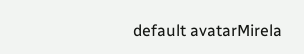default avatarMirela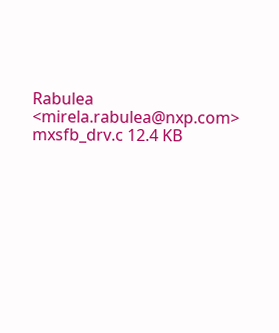Rabulea <mirela.rabulea@nxp.com>
mxsfb_drv.c 12.4 KB